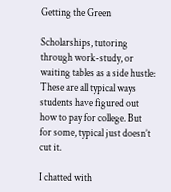Getting the Green

Scholarships, tutoring through work-study, or waiting tables as a side hustle: These are all typical ways students have figured out how to pay for college. But for some, typical just doesn’t cut it.

I chatted with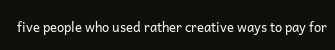five people who used rather creative ways to pay for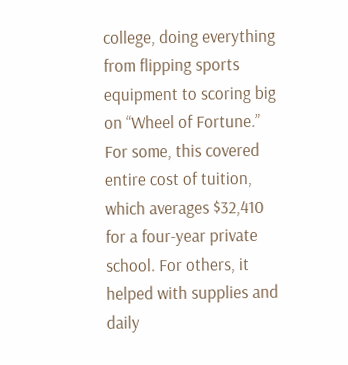college, doing everything from flipping sports equipment to scoring big on “Wheel of Fortune.” For some, this covered entire cost of tuition, which averages $32,410 for a four-year private school. For others, it helped with supplies and daily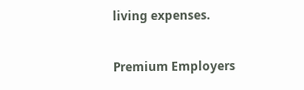living expenses.

Premium Employers